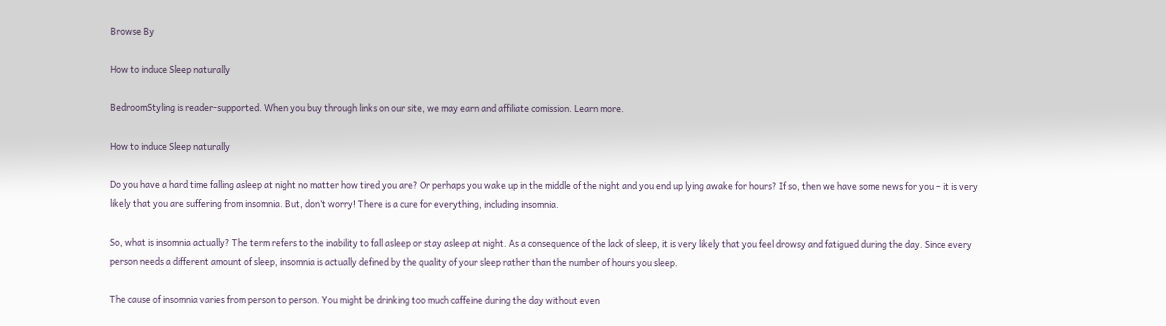Browse By

How to induce Sleep naturally

BedroomStyling is reader-supported. When you buy through links on our site, we may earn and affiliate comission. Learn more.

How to induce Sleep naturally

Do you have a hard time falling asleep at night no matter how tired you are? Or perhaps you wake up in the middle of the night and you end up lying awake for hours? If so, then we have some news for you – it is very likely that you are suffering from insomnia. But, don’t worry! There is a cure for everything, including insomnia.

So, what is insomnia actually? The term refers to the inability to fall asleep or stay asleep at night. As a consequence of the lack of sleep, it is very likely that you feel drowsy and fatigued during the day. Since every person needs a different amount of sleep, insomnia is actually defined by the quality of your sleep rather than the number of hours you sleep.

The cause of insomnia varies from person to person. You might be drinking too much caffeine during the day without even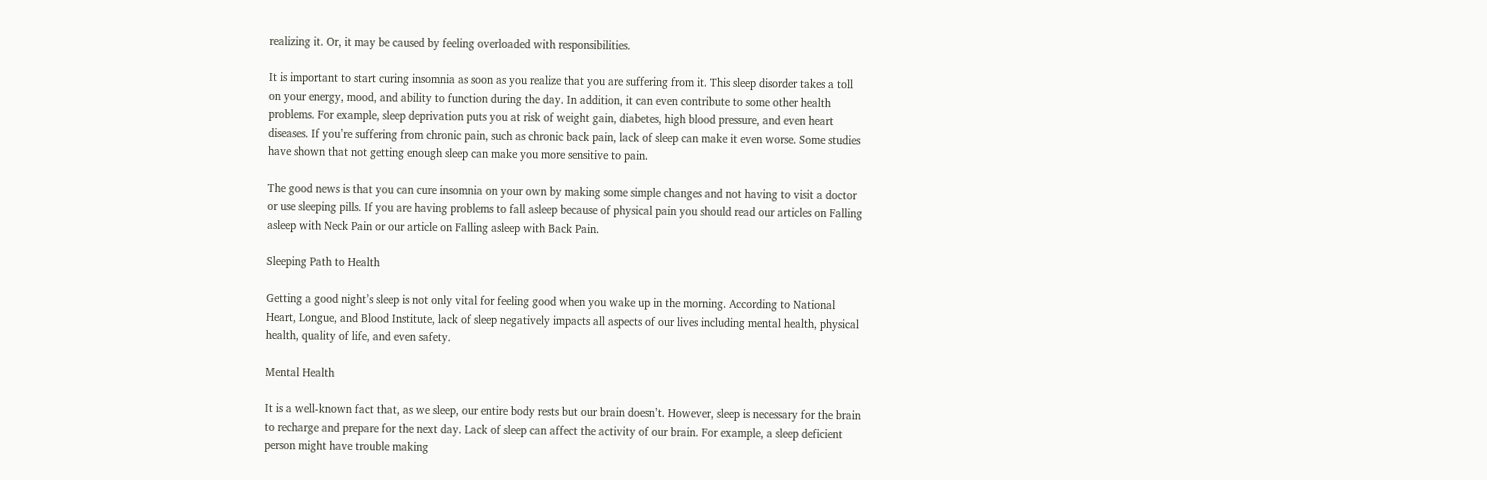realizing it. Or, it may be caused by feeling overloaded with responsibilities.

It is important to start curing insomnia as soon as you realize that you are suffering from it. This sleep disorder takes a toll on your energy, mood, and ability to function during the day. In addition, it can even contribute to some other health problems. For example, sleep deprivation puts you at risk of weight gain, diabetes, high blood pressure, and even heart diseases. If you’re suffering from chronic pain, such as chronic back pain, lack of sleep can make it even worse. Some studies have shown that not getting enough sleep can make you more sensitive to pain.

The good news is that you can cure insomnia on your own by making some simple changes and not having to visit a doctor or use sleeping pills. If you are having problems to fall asleep because of physical pain you should read our articles on Falling asleep with Neck Pain or our article on Falling asleep with Back Pain.

Sleeping Path to Health

Getting a good night’s sleep is not only vital for feeling good when you wake up in the morning. According to National Heart, Longue, and Blood Institute, lack of sleep negatively impacts all aspects of our lives including mental health, physical health, quality of life, and even safety.

Mental Health

It is a well-known fact that, as we sleep, our entire body rests but our brain doesn’t. However, sleep is necessary for the brain to recharge and prepare for the next day. Lack of sleep can affect the activity of our brain. For example, a sleep deficient person might have trouble making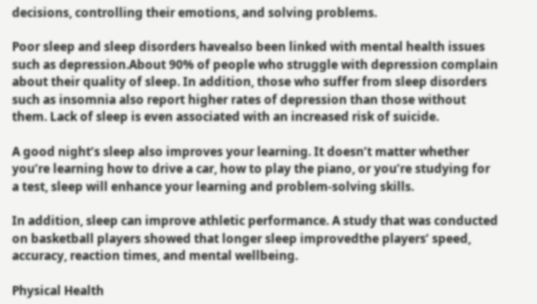decisions, controlling their emotions, and solving problems.

Poor sleep and sleep disorders havealso been linked with mental health issues such as depression.About 90% of people who struggle with depression complain about their quality of sleep. In addition, those who suffer from sleep disorders such as insomnia also report higher rates of depression than those without them. Lack of sleep is even associated with an increased risk of suicide.

A good night’s sleep also improves your learning. It doesn’t matter whether you’re learning how to drive a car, how to play the piano, or you’re studying for a test, sleep will enhance your learning and problem-solving skills.

In addition, sleep can improve athletic performance. A study that was conducted on basketball players showed that longer sleep improvedthe players’ speed, accuracy, reaction times, and mental wellbeing.

Physical Health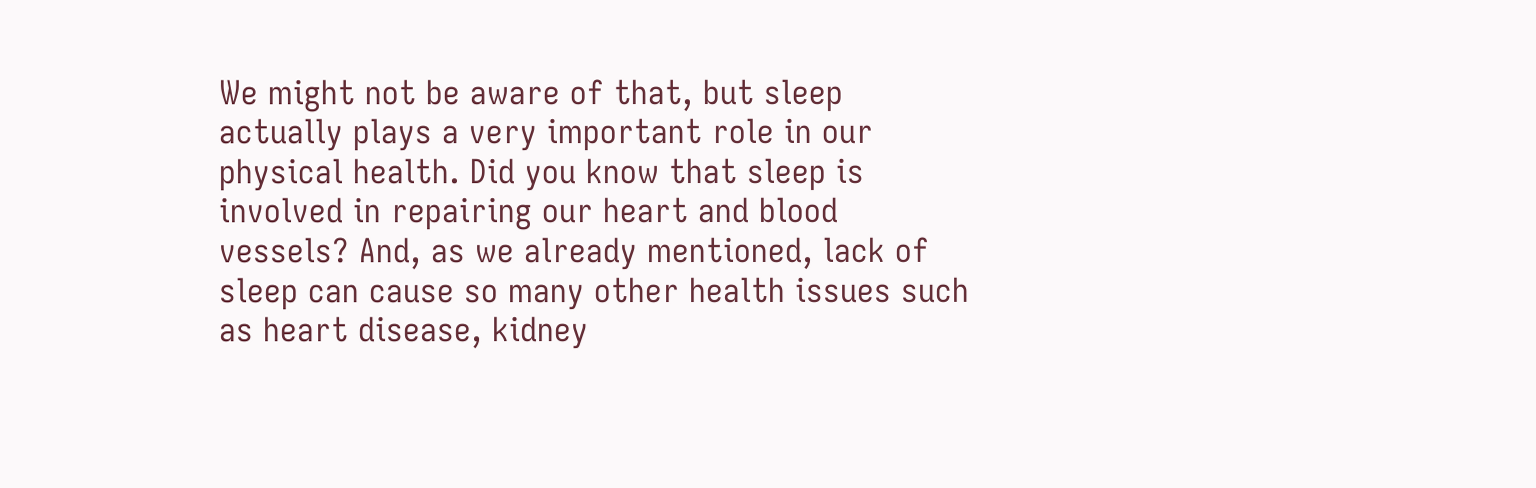We might not be aware of that, but sleep actually plays a very important role in our physical health. Did you know that sleep is involved in repairing our heart and blood vessels? And, as we already mentioned, lack of sleep can cause so many other health issues such as heart disease, kidney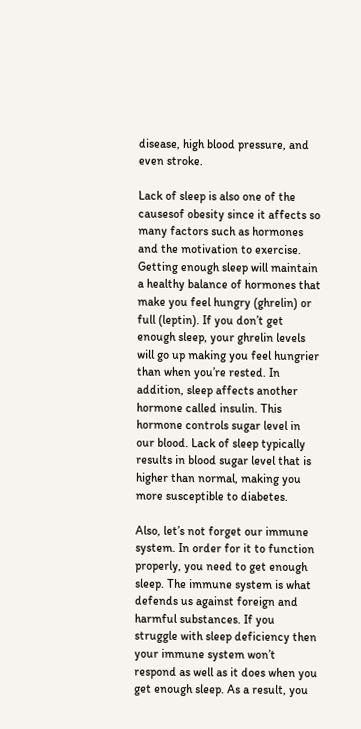disease, high blood pressure, and even stroke.

Lack of sleep is also one of the causesof obesity since it affects so many factors such as hormones and the motivation to exercise. Getting enough sleep will maintain a healthy balance of hormones that make you feel hungry (ghrelin) or full (leptin). If you don’t get enough sleep, your ghrelin levels will go up making you feel hungrier than when you’re rested. In addition, sleep affects another hormone called insulin. This hormone controls sugar level in our blood. Lack of sleep typically results in blood sugar level that is higher than normal, making you more susceptible to diabetes.

Also, let’s not forget our immune system. In order for it to function properly, you need to get enough sleep. The immune system is what defends us against foreign and harmful substances. If you struggle with sleep deficiency then your immune system won’t respond as well as it does when you get enough sleep. As a result, you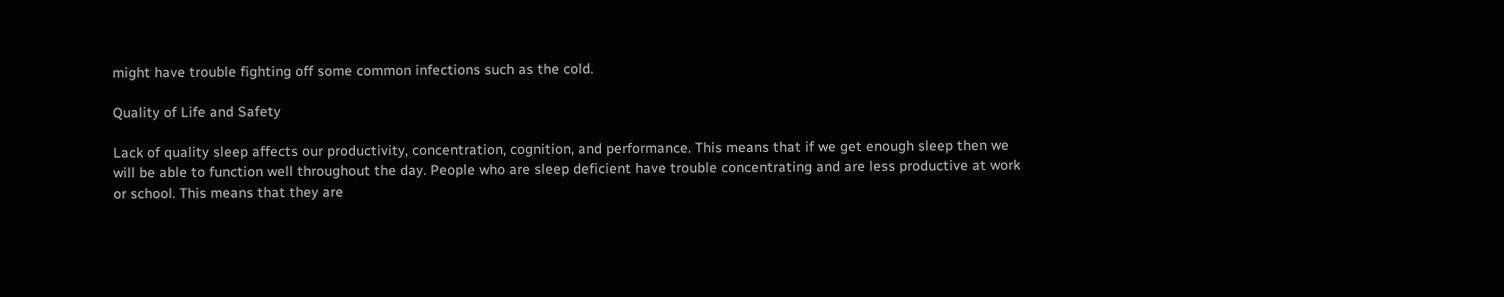might have trouble fighting off some common infections such as the cold.

Quality of Life and Safety

Lack of quality sleep affects our productivity, concentration, cognition, and performance. This means that if we get enough sleep then we will be able to function well throughout the day. People who are sleep deficient have trouble concentrating and are less productive at work or school. This means that they are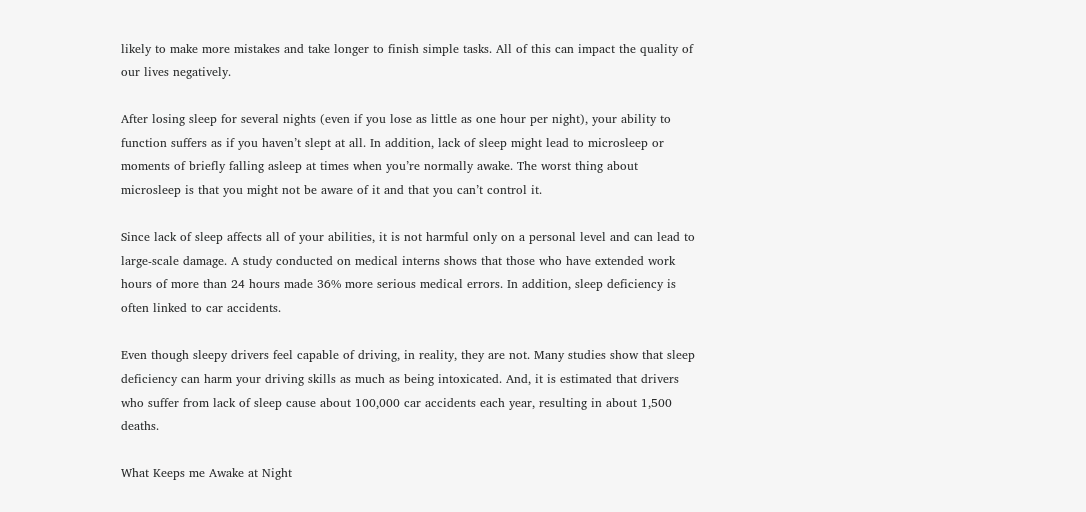likely to make more mistakes and take longer to finish simple tasks. All of this can impact the quality of our lives negatively.

After losing sleep for several nights (even if you lose as little as one hour per night), your ability to function suffers as if you haven’t slept at all. In addition, lack of sleep might lead to microsleep or moments of briefly falling asleep at times when you’re normally awake. The worst thing about microsleep is that you might not be aware of it and that you can’t control it.

Since lack of sleep affects all of your abilities, it is not harmful only on a personal level and can lead to large-scale damage. A study conducted on medical interns shows that those who have extended work hours of more than 24 hours made 36% more serious medical errors. In addition, sleep deficiency is often linked to car accidents.

Even though sleepy drivers feel capable of driving, in reality, they are not. Many studies show that sleep deficiency can harm your driving skills as much as being intoxicated. And, it is estimated that drivers who suffer from lack of sleep cause about 100,000 car accidents each year, resulting in about 1,500 deaths.

What Keeps me Awake at Night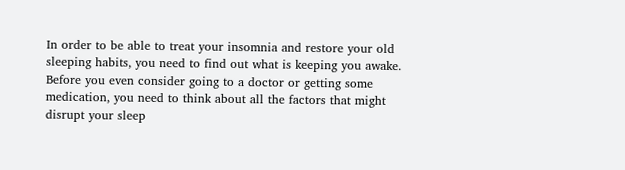In order to be able to treat your insomnia and restore your old sleeping habits, you need to find out what is keeping you awake. Before you even consider going to a doctor or getting some medication, you need to think about all the factors that might disrupt your sleep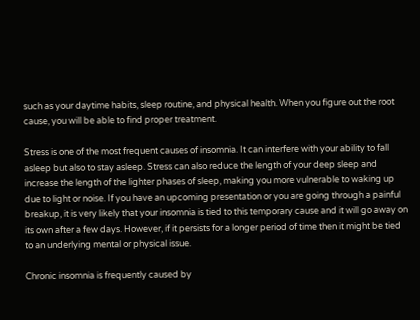such as your daytime habits, sleep routine, and physical health. When you figure out the root cause, you will be able to find proper treatment.

Stress is one of the most frequent causes of insomnia. It can interfere with your ability to fall asleep but also to stay asleep. Stress can also reduce the length of your deep sleep and increase the length of the lighter phases of sleep, making you more vulnerable to waking up due to light or noise. If you have an upcoming presentation or you are going through a painful breakup, it is very likely that your insomnia is tied to this temporary cause and it will go away on its own after a few days. However, if it persists for a longer period of time then it might be tied to an underlying mental or physical issue.

Chronic insomnia is frequently caused by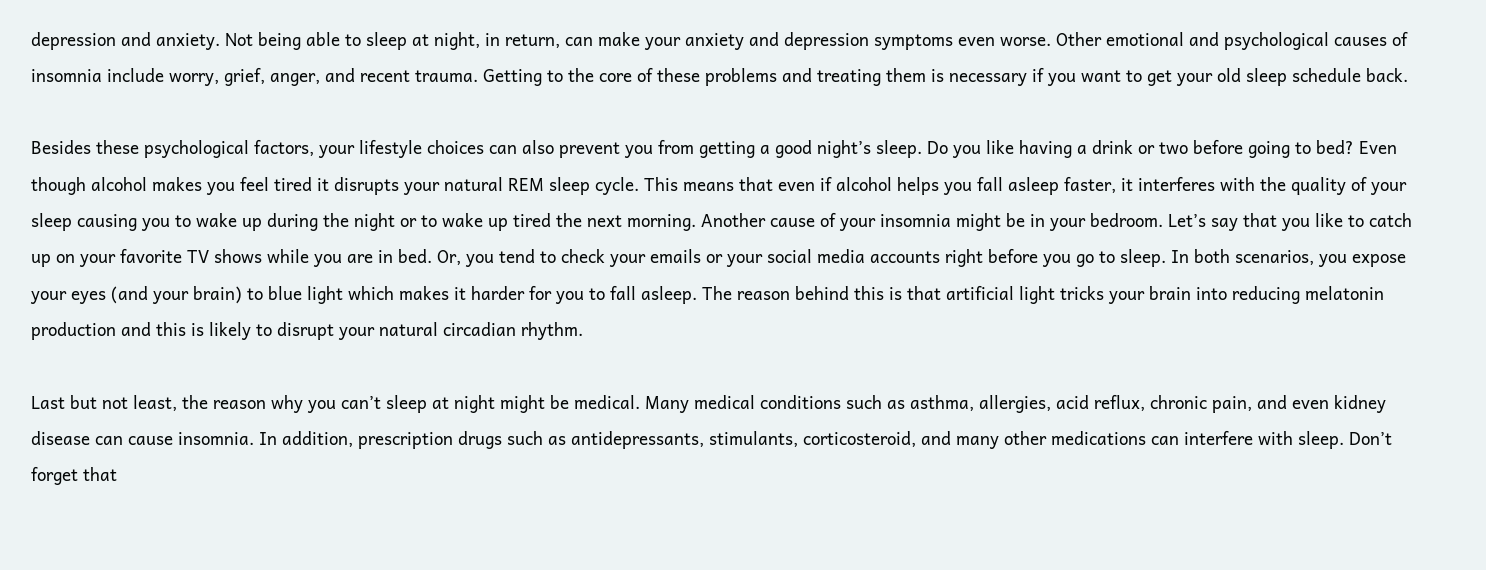depression and anxiety. Not being able to sleep at night, in return, can make your anxiety and depression symptoms even worse. Other emotional and psychological causes of insomnia include worry, grief, anger, and recent trauma. Getting to the core of these problems and treating them is necessary if you want to get your old sleep schedule back.

Besides these psychological factors, your lifestyle choices can also prevent you from getting a good night’s sleep. Do you like having a drink or two before going to bed? Even though alcohol makes you feel tired it disrupts your natural REM sleep cycle. This means that even if alcohol helps you fall asleep faster, it interferes with the quality of your sleep causing you to wake up during the night or to wake up tired the next morning. Another cause of your insomnia might be in your bedroom. Let’s say that you like to catch up on your favorite TV shows while you are in bed. Or, you tend to check your emails or your social media accounts right before you go to sleep. In both scenarios, you expose your eyes (and your brain) to blue light which makes it harder for you to fall asleep. The reason behind this is that artificial light tricks your brain into reducing melatonin production and this is likely to disrupt your natural circadian rhythm.

Last but not least, the reason why you can’t sleep at night might be medical. Many medical conditions such as asthma, allergies, acid reflux, chronic pain, and even kidney disease can cause insomnia. In addition, prescription drugs such as antidepressants, stimulants, corticosteroid, and many other medications can interfere with sleep. Don’t forget that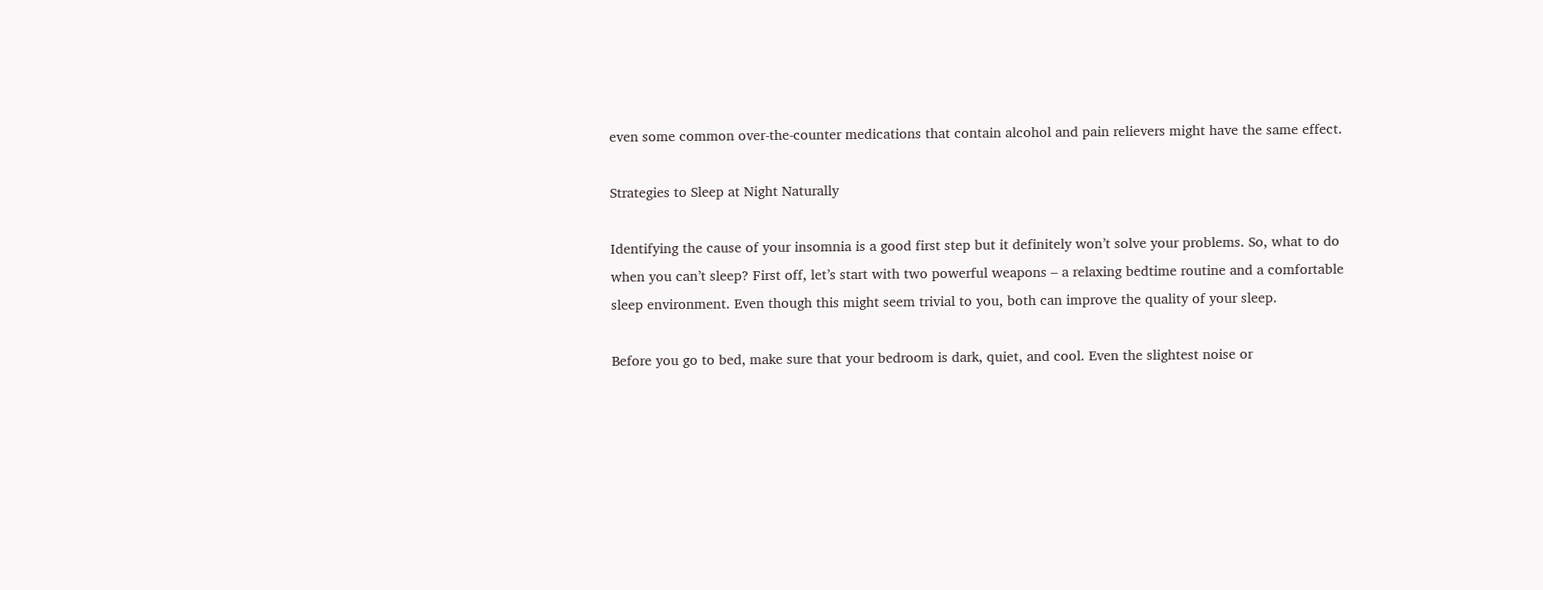even some common over-the-counter medications that contain alcohol and pain relievers might have the same effect.

Strategies to Sleep at Night Naturally

Identifying the cause of your insomnia is a good first step but it definitely won’t solve your problems. So, what to do when you can’t sleep? First off, let’s start with two powerful weapons – a relaxing bedtime routine and a comfortable sleep environment. Even though this might seem trivial to you, both can improve the quality of your sleep.

Before you go to bed, make sure that your bedroom is dark, quiet, and cool. Even the slightest noise or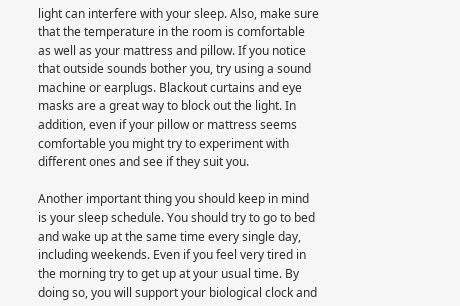light can interfere with your sleep. Also, make sure that the temperature in the room is comfortable as well as your mattress and pillow. If you notice that outside sounds bother you, try using a sound machine or earplugs. Blackout curtains and eye masks are a great way to block out the light. In addition, even if your pillow or mattress seems comfortable you might try to experiment with different ones and see if they suit you.

Another important thing you should keep in mind is your sleep schedule. You should try to go to bed and wake up at the same time every single day, including weekends. Even if you feel very tired in the morning try to get up at your usual time. By doing so, you will support your biological clock and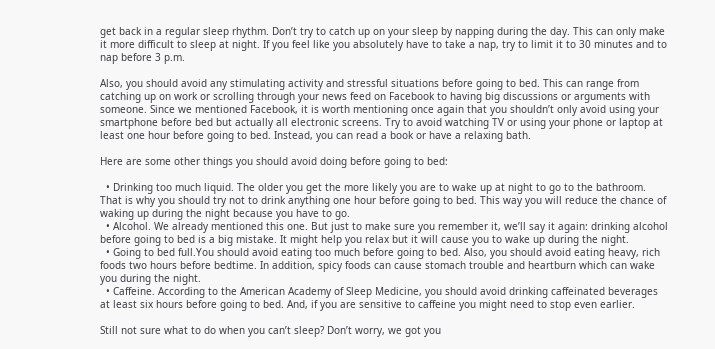get back in a regular sleep rhythm. Don’t try to catch up on your sleep by napping during the day. This can only make it more difficult to sleep at night. If you feel like you absolutely have to take a nap, try to limit it to 30 minutes and to nap before 3 p.m.

Also, you should avoid any stimulating activity and stressful situations before going to bed. This can range from catching up on work or scrolling through your news feed on Facebook to having big discussions or arguments with someone. Since we mentioned Facebook, it is worth mentioning once again that you shouldn’t only avoid using your smartphone before bed but actually all electronic screens. Try to avoid watching TV or using your phone or laptop at least one hour before going to bed. Instead, you can read a book or have a relaxing bath.

Here are some other things you should avoid doing before going to bed:

  • Drinking too much liquid. The older you get the more likely you are to wake up at night to go to the bathroom. That is why you should try not to drink anything one hour before going to bed. This way you will reduce the chance of waking up during the night because you have to go.
  • Alcohol. We already mentioned this one. But just to make sure you remember it, we’ll say it again: drinking alcohol before going to bed is a big mistake. It might help you relax but it will cause you to wake up during the night.
  • Going to bed full.You should avoid eating too much before going to bed. Also, you should avoid eating heavy, rich foods two hours before bedtime. In addition, spicy foods can cause stomach trouble and heartburn which can wake you during the night.
  • Caffeine. According to the American Academy of Sleep Medicine, you should avoid drinking caffeinated beverages at least six hours before going to bed. And, if you are sensitive to caffeine you might need to stop even earlier.

Still not sure what to do when you can’t sleep? Don’t worry, we got you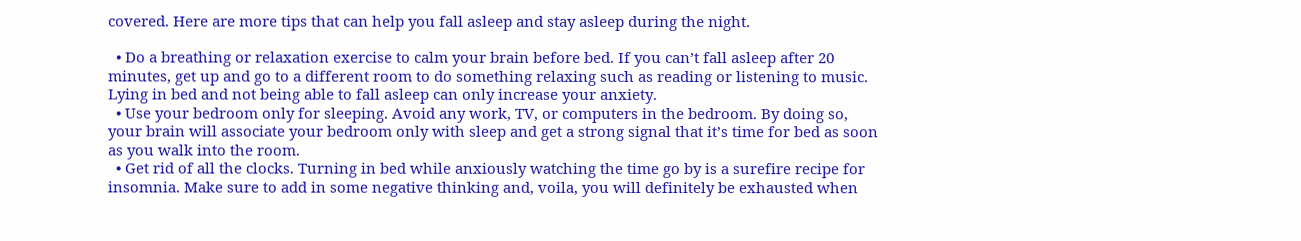covered. Here are more tips that can help you fall asleep and stay asleep during the night.

  • Do a breathing or relaxation exercise to calm your brain before bed. If you can’t fall asleep after 20 minutes, get up and go to a different room to do something relaxing such as reading or listening to music. Lying in bed and not being able to fall asleep can only increase your anxiety.
  • Use your bedroom only for sleeping. Avoid any work, TV, or computers in the bedroom. By doing so, your brain will associate your bedroom only with sleep and get a strong signal that it’s time for bed as soon as you walk into the room.
  • Get rid of all the clocks. Turning in bed while anxiously watching the time go by is a surefire recipe for insomnia. Make sure to add in some negative thinking and, voila, you will definitely be exhausted when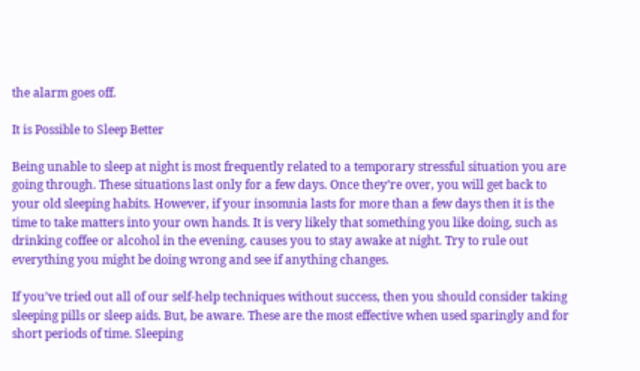the alarm goes off.

It is Possible to Sleep Better

Being unable to sleep at night is most frequently related to a temporary stressful situation you are going through. These situations last only for a few days. Once they’re over, you will get back to your old sleeping habits. However, if your insomnia lasts for more than a few days then it is the time to take matters into your own hands. It is very likely that something you like doing, such as drinking coffee or alcohol in the evening, causes you to stay awake at night. Try to rule out everything you might be doing wrong and see if anything changes.

If you’ve tried out all of our self-help techniques without success, then you should consider taking sleeping pills or sleep aids. But, be aware. These are the most effective when used sparingly and for short periods of time. Sleeping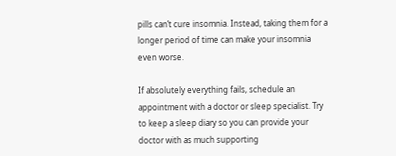pills can’t cure insomnia. Instead, taking them for a longer period of time can make your insomnia even worse.

If absolutely everything fails, schedule an appointment with a doctor or sleep specialist. Try to keep a sleep diary so you can provide your doctor with as much supporting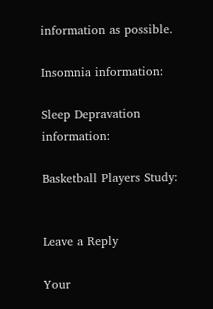information as possible.

Insomnia information:

Sleep Depravation information:

Basketball Players Study:


Leave a Reply

Your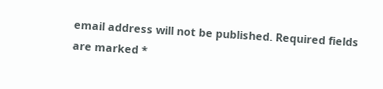email address will not be published. Required fields are marked *